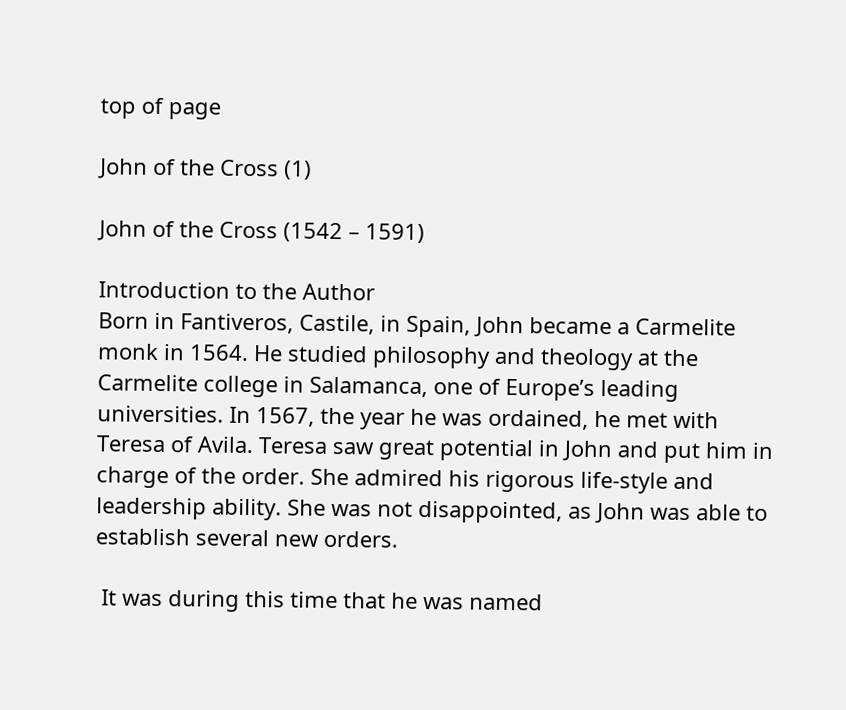top of page

John of the Cross (1)

John of the Cross (1542 – 1591)

Introduction to the Author
Born in Fantiveros, Castile, in Spain, John became a Carmelite monk in 1564. He studied philosophy and theology at the Carmelite college in Salamanca, one of Europe’s leading universities. In 1567, the year he was ordained, he met with Teresa of Avila. Teresa saw great potential in John and put him in charge of the order. She admired his rigorous life-style and leadership ability. She was not disappointed, as John was able to establish several new orders.

 It was during this time that he was named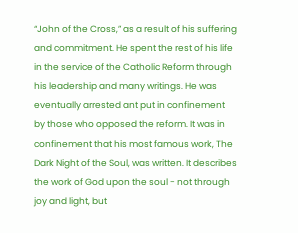“John of the Cross,” as a result of his suffering and commitment. He spent the rest of his life in the service of the Catholic Reform through his leadership and many writings. He was eventually arrested ant put in confinement by those who opposed the reform. It was in confinement that his most famous work, The Dark Night of the Soul, was written. It describes the work of God upon the soul - not through joy and light, but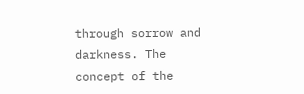through sorrow and darkness. The concept of the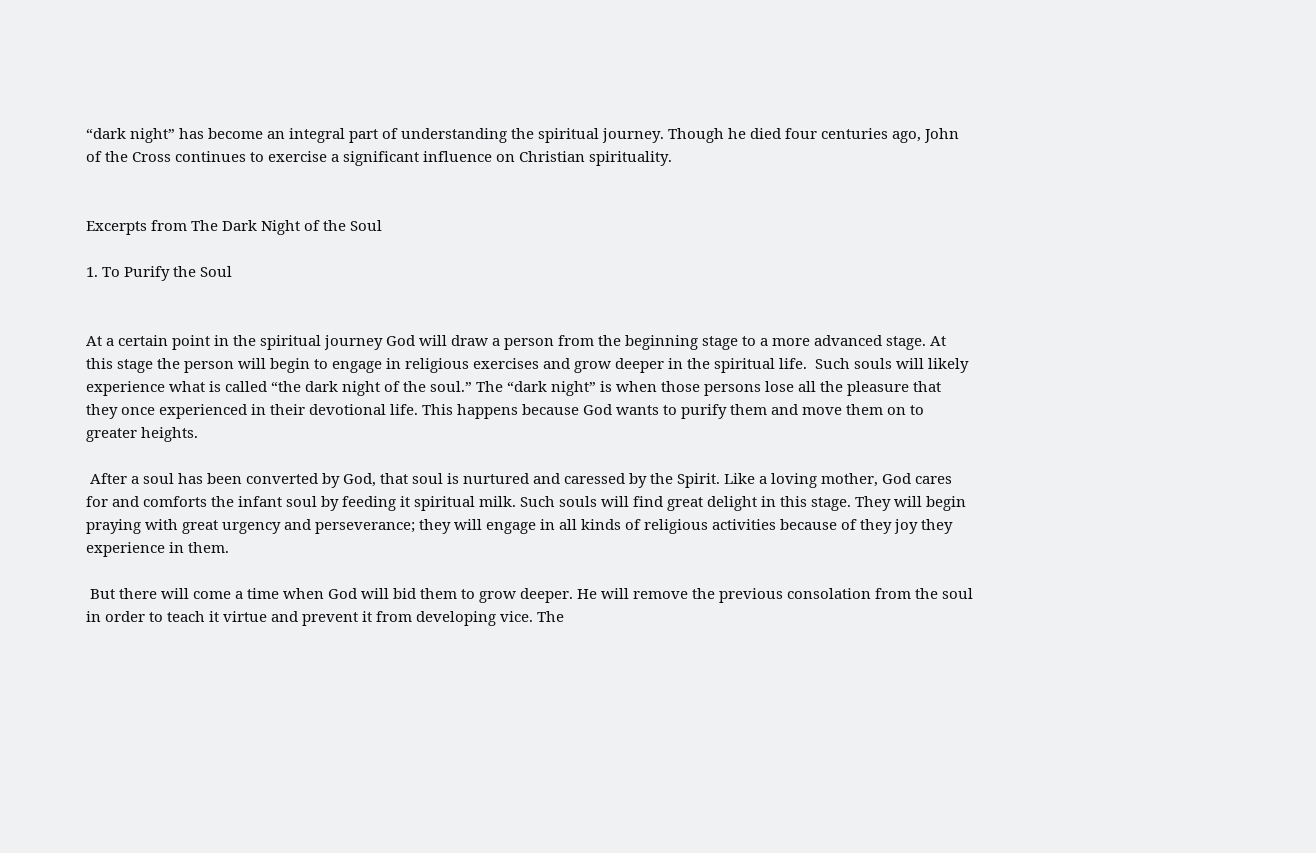“dark night” has become an integral part of understanding the spiritual journey. Though he died four centuries ago, John of the Cross continues to exercise a significant influence on Christian spirituality.


Excerpts from The Dark Night of the Soul

1. To Purify the Soul


At a certain point in the spiritual journey God will draw a person from the beginning stage to a more advanced stage. At this stage the person will begin to engage in religious exercises and grow deeper in the spiritual life.  Such souls will likely experience what is called “the dark night of the soul.” The “dark night” is when those persons lose all the pleasure that they once experienced in their devotional life. This happens because God wants to purify them and move them on to greater heights.

 After a soul has been converted by God, that soul is nurtured and caressed by the Spirit. Like a loving mother, God cares for and comforts the infant soul by feeding it spiritual milk. Such souls will find great delight in this stage. They will begin praying with great urgency and perseverance; they will engage in all kinds of religious activities because of they joy they experience in them.

 But there will come a time when God will bid them to grow deeper. He will remove the previous consolation from the soul in order to teach it virtue and prevent it from developing vice. The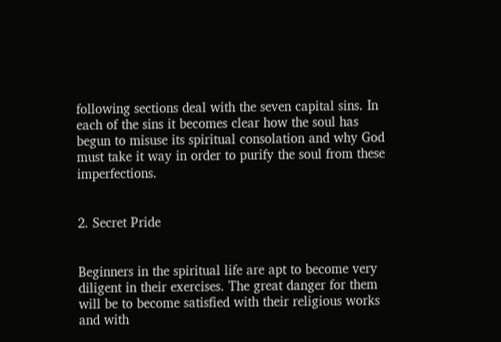following sections deal with the seven capital sins. In each of the sins it becomes clear how the soul has begun to misuse its spiritual consolation and why God must take it way in order to purify the soul from these imperfections.


2. Secret Pride


Beginners in the spiritual life are apt to become very diligent in their exercises. The great danger for them will be to become satisfied with their religious works and with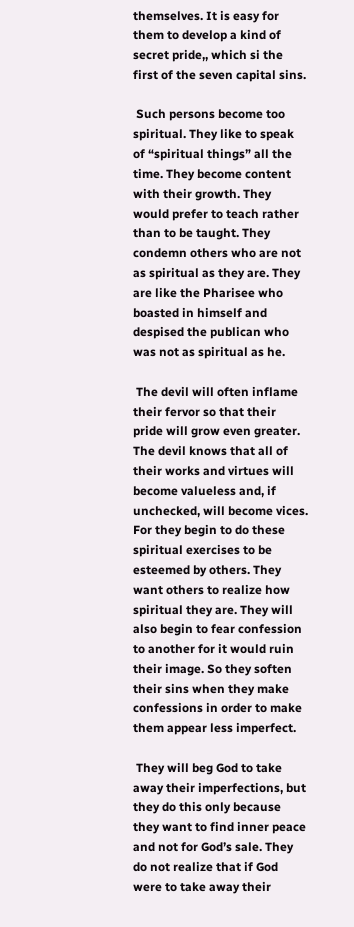themselves. It is easy for them to develop a kind of secret pride,, which si the first of the seven capital sins.

 Such persons become too spiritual. They like to speak of “spiritual things” all the time. They become content with their growth. They would prefer to teach rather than to be taught. They condemn others who are not as spiritual as they are. They are like the Pharisee who boasted in himself and despised the publican who was not as spiritual as he.

 The devil will often inflame their fervor so that their pride will grow even greater. The devil knows that all of their works and virtues will become valueless and, if unchecked, will become vices. For they begin to do these spiritual exercises to be esteemed by others. They want others to realize how spiritual they are. They will also begin to fear confession to another for it would ruin their image. So they soften their sins when they make confessions in order to make them appear less imperfect.

 They will beg God to take away their imperfections, but they do this only because they want to find inner peace and not for God’s sale. They do not realize that if God were to take away their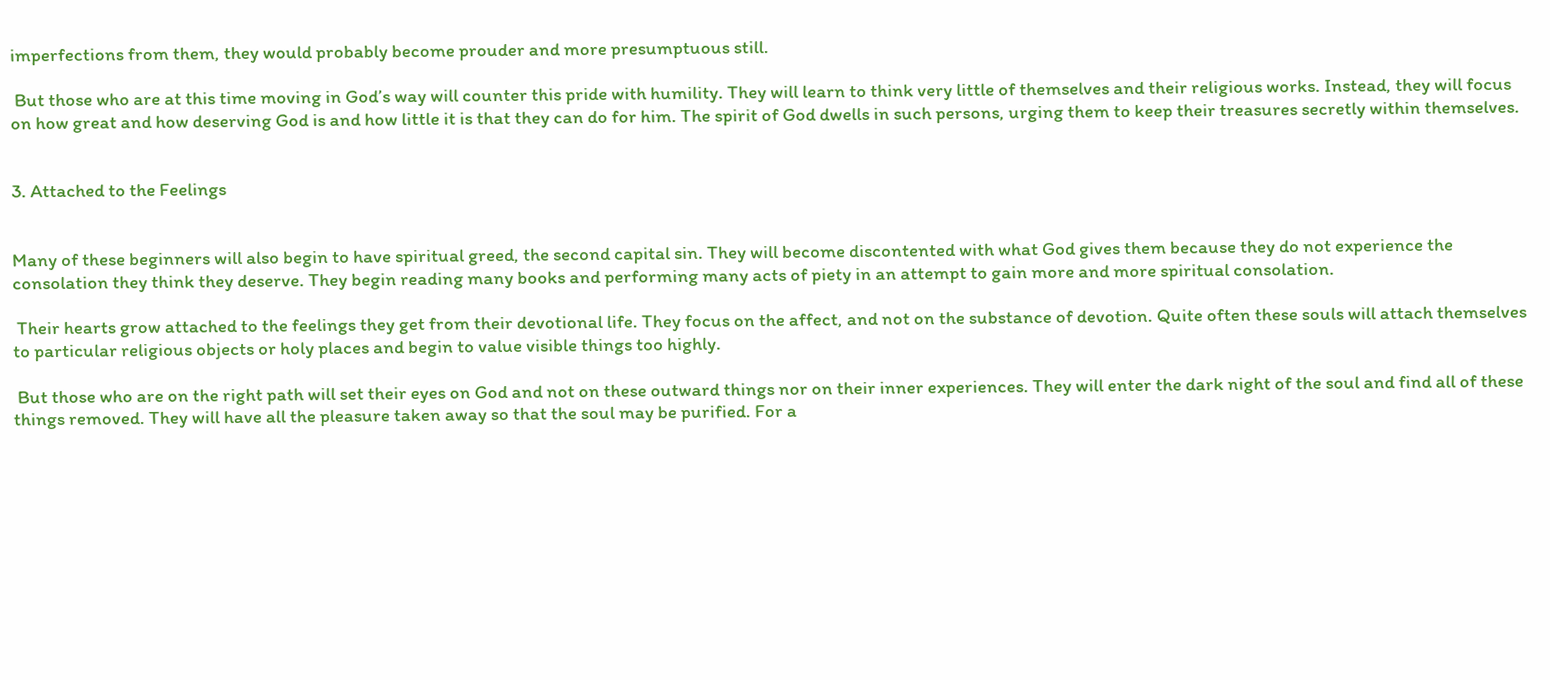imperfections from them, they would probably become prouder and more presumptuous still.

 But those who are at this time moving in God’s way will counter this pride with humility. They will learn to think very little of themselves and their religious works. Instead, they will focus on how great and how deserving God is and how little it is that they can do for him. The spirit of God dwells in such persons, urging them to keep their treasures secretly within themselves.


3. Attached to the Feelings


Many of these beginners will also begin to have spiritual greed, the second capital sin. They will become discontented with what God gives them because they do not experience the consolation they think they deserve. They begin reading many books and performing many acts of piety in an attempt to gain more and more spiritual consolation.

 Their hearts grow attached to the feelings they get from their devotional life. They focus on the affect, and not on the substance of devotion. Quite often these souls will attach themselves to particular religious objects or holy places and begin to value visible things too highly.

 But those who are on the right path will set their eyes on God and not on these outward things nor on their inner experiences. They will enter the dark night of the soul and find all of these things removed. They will have all the pleasure taken away so that the soul may be purified. For a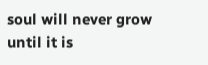soul will never grow until it is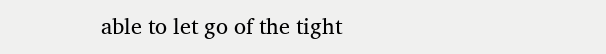able to let go of the tight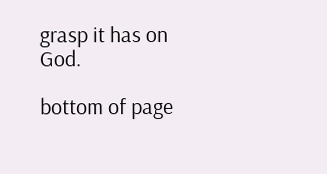grasp it has on God.

bottom of page